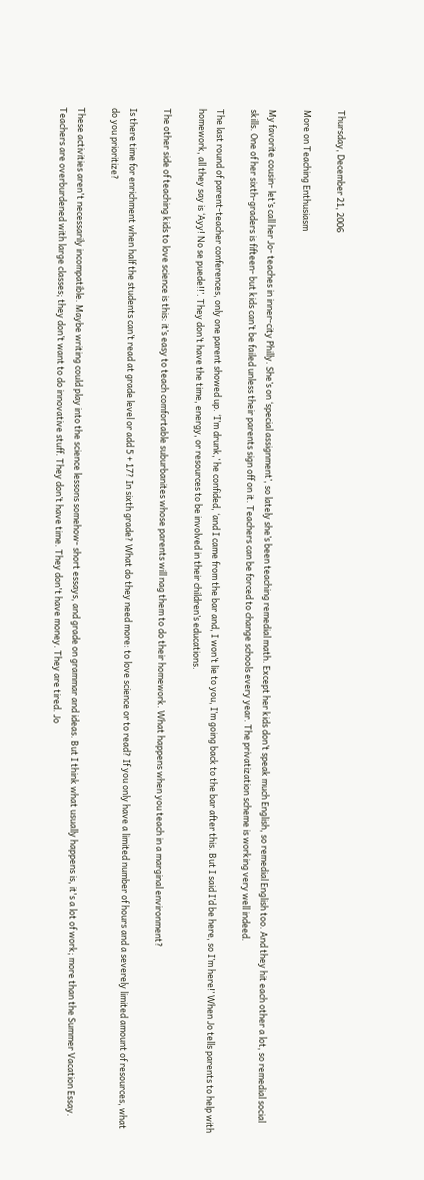Thursday, December 21, 2006

More on Teaching Enthusiasm

My favorite cousin- let’s call her Jo- teaches in inner-city Philly. She’s on ‘special assignment’, so lately she’s been teaching remedial math. Except her kids don’t speak much English, so remedial English too. And they hit each other a lot, so remedial social skills. One of her sixth-graders is fifteen- but kids can’t be failed unless their parents sign off on it. Teachers can be forced to change schools every year. The privatization scheme is working very well indeed.

The last round of parent-teacher conferences, only one parent showed up. ‘I’m drunk,’ he confided, ‘and I came from the bar and, I won’t lie to you, I’m going back to the bar after this. But I said I’d be here, so I’m here!’ When Jo tells parents to help with homework, all they say is ‘Ayy! No se puede!!’. They don’t have the time, energy, or resources to be involved in their children’s educations.

The other side of teaching kids to love science is this: it’s easy to teach comfortable suburbanites whose parents will nag them to do their homework. What happens when you teach in a marginal environment?

Is there time for enrichment when half the students can’t read at grade level or add 5 + 17? In sixth grade? What do they need more: to love science or to read? If you only have a limited number of hours and a severely limited amount of resources, what do you prioritize?

These activities aren't necessarily incompatible. Maybe writing could play into the science lessons somehow- short essays, and grade on grammar and ideas. But I think what usually happens is, it's a lot of work; more than the Summer Vacation Essay. Teachers are overburdened with large classes; they don’t want to do innovative stuff. They don’t have time. They don't have money. They are tired. Jo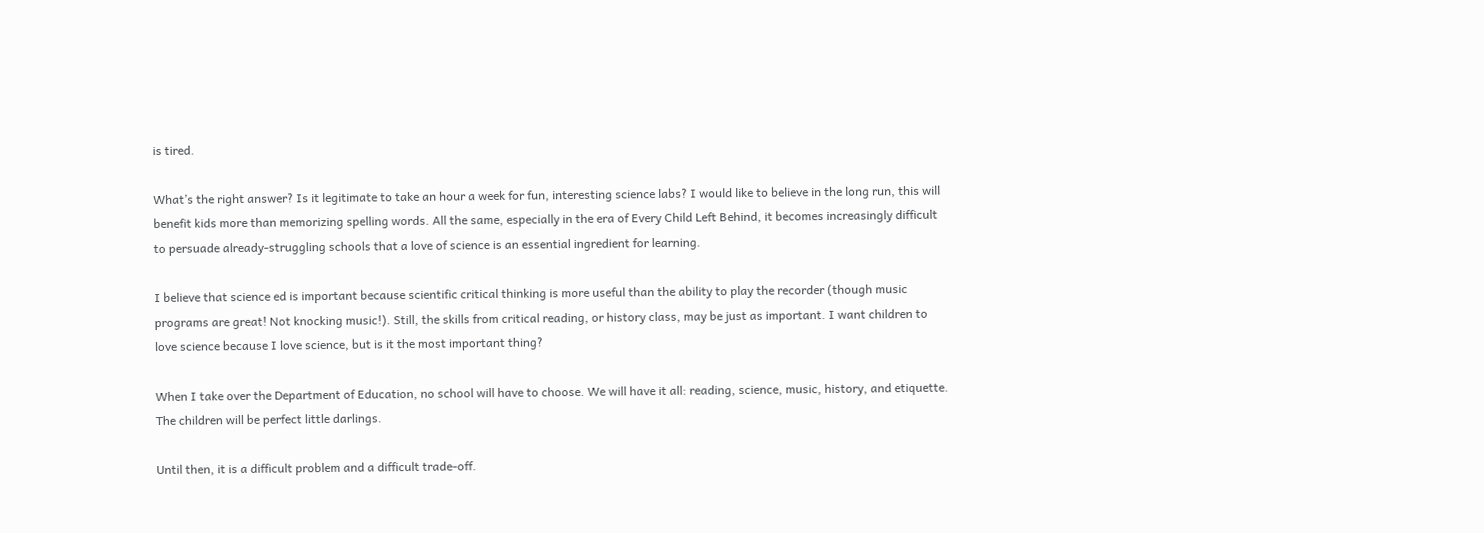is tired.

What’s the right answer? Is it legitimate to take an hour a week for fun, interesting science labs? I would like to believe in the long run, this will benefit kids more than memorizing spelling words. All the same, especially in the era of Every Child Left Behind, it becomes increasingly difficult to persuade already-struggling schools that a love of science is an essential ingredient for learning.

I believe that science ed is important because scientific critical thinking is more useful than the ability to play the recorder (though music programs are great! Not knocking music!). Still, the skills from critical reading, or history class, may be just as important. I want children to love science because I love science, but is it the most important thing?

When I take over the Department of Education, no school will have to choose. We will have it all: reading, science, music, history, and etiquette. The children will be perfect little darlings.

Until then, it is a difficult problem and a difficult trade-off.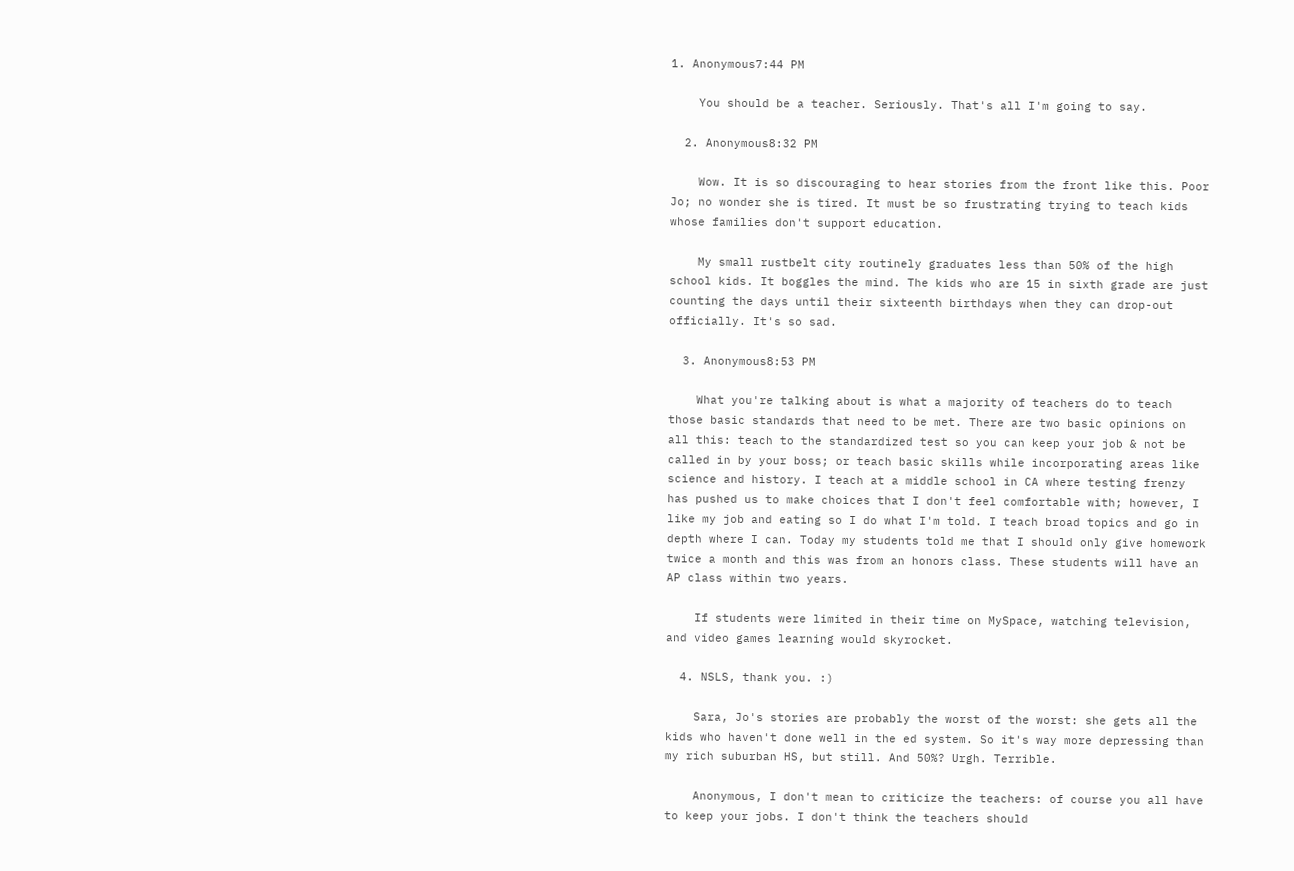1. Anonymous7:44 PM

    You should be a teacher. Seriously. That's all I'm going to say.

  2. Anonymous8:32 PM

    Wow. It is so discouraging to hear stories from the front like this. Poor Jo; no wonder she is tired. It must be so frustrating trying to teach kids whose families don't support education.

    My small rustbelt city routinely graduates less than 50% of the high school kids. It boggles the mind. The kids who are 15 in sixth grade are just counting the days until their sixteenth birthdays when they can drop-out officially. It's so sad.

  3. Anonymous8:53 PM

    What you're talking about is what a majority of teachers do to teach those basic standards that need to be met. There are two basic opinions on all this: teach to the standardized test so you can keep your job & not be called in by your boss; or teach basic skills while incorporating areas like science and history. I teach at a middle school in CA where testing frenzy has pushed us to make choices that I don't feel comfortable with; however, I like my job and eating so I do what I'm told. I teach broad topics and go in depth where I can. Today my students told me that I should only give homework twice a month and this was from an honors class. These students will have an AP class within two years.

    If students were limited in their time on MySpace, watching television, and video games learning would skyrocket.

  4. NSLS, thank you. :)

    Sara, Jo's stories are probably the worst of the worst: she gets all the kids who haven't done well in the ed system. So it's way more depressing than my rich suburban HS, but still. And 50%? Urgh. Terrible.

    Anonymous, I don't mean to criticize the teachers: of course you all have to keep your jobs. I don't think the teachers should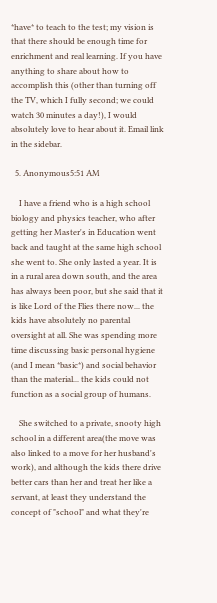*have* to teach to the test; my vision is that there should be enough time for enrichment and real learning. If you have anything to share about how to accomplish this (other than turning off the TV, which I fully second; we could watch 30 minutes a day!), I would absolutely love to hear about it. Email link in the sidebar.

  5. Anonymous5:51 AM

    I have a friend who is a high school biology and physics teacher, who after getting her Master's in Education went back and taught at the same high school she went to. She only lasted a year. It is in a rural area down south, and the area has always been poor, but she said that it is like Lord of the Flies there now... the kids have absolutely no parental oversight at all. She was spending more time discussing basic personal hygiene (and I mean *basic*) and social behavior than the material... the kids could not function as a social group of humans.

    She switched to a private, snooty high school in a different area(the move was also linked to a move for her husband's work), and although the kids there drive better cars than her and treat her like a servant, at least they understand the concept of "school" and what they're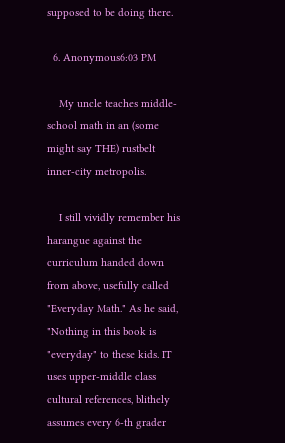supposed to be doing there.

  6. Anonymous6:03 PM

    My uncle teaches middle-school math in an (some might say THE) rustbelt inner-city metropolis.

    I still vividly remember his harangue against the curriculum handed down from above, usefully called "Everyday Math." As he said, "Nothing in this book is "everyday" to these kids. IT uses upper-middle class cultural references, blithely assumes every 6-th grader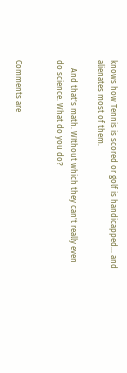knows how Tennis is scored or golf is handicapped... and alienates most of them.

    And that's math. WIthout which they can't really even do science. What do you do?


Comments are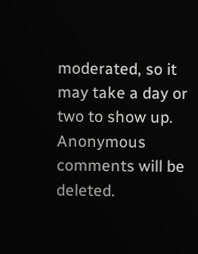moderated, so it may take a day or two to show up. Anonymous comments will be deleted.